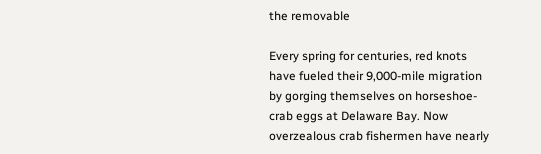the removable

Every spring for centuries, red knots have fueled their 9,000-mile migration by gorging themselves on horseshoe-crab eggs at Delaware Bay. Now overzealous crab fishermen have nearly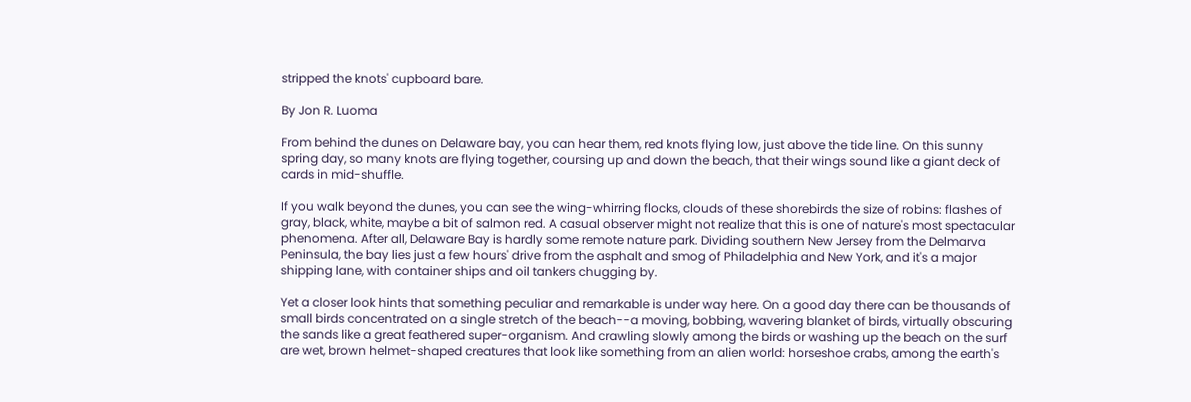stripped the knots' cupboard bare.

By Jon R. Luoma

From behind the dunes on Delaware bay, you can hear them, red knots flying low, just above the tide line. On this sunny spring day, so many knots are flying together, coursing up and down the beach, that their wings sound like a giant deck of cards in mid-shuffle.

If you walk beyond the dunes, you can see the wing-whirring flocks, clouds of these shorebirds the size of robins: flashes of gray, black, white, maybe a bit of salmon red. A casual observer might not realize that this is one of nature's most spectacular phenomena. After all, Delaware Bay is hardly some remote nature park. Dividing southern New Jersey from the Delmarva Peninsula, the bay lies just a few hours' drive from the asphalt and smog of Philadelphia and New York, and it's a major shipping lane, with container ships and oil tankers chugging by.

Yet a closer look hints that something peculiar and remarkable is under way here. On a good day there can be thousands of small birds concentrated on a single stretch of the beach--a moving, bobbing, wavering blanket of birds, virtually obscuring the sands like a great feathered super-organism. And crawling slowly among the birds or washing up the beach on the surf are wet, brown helmet-shaped creatures that look like something from an alien world: horseshoe crabs, among the earth's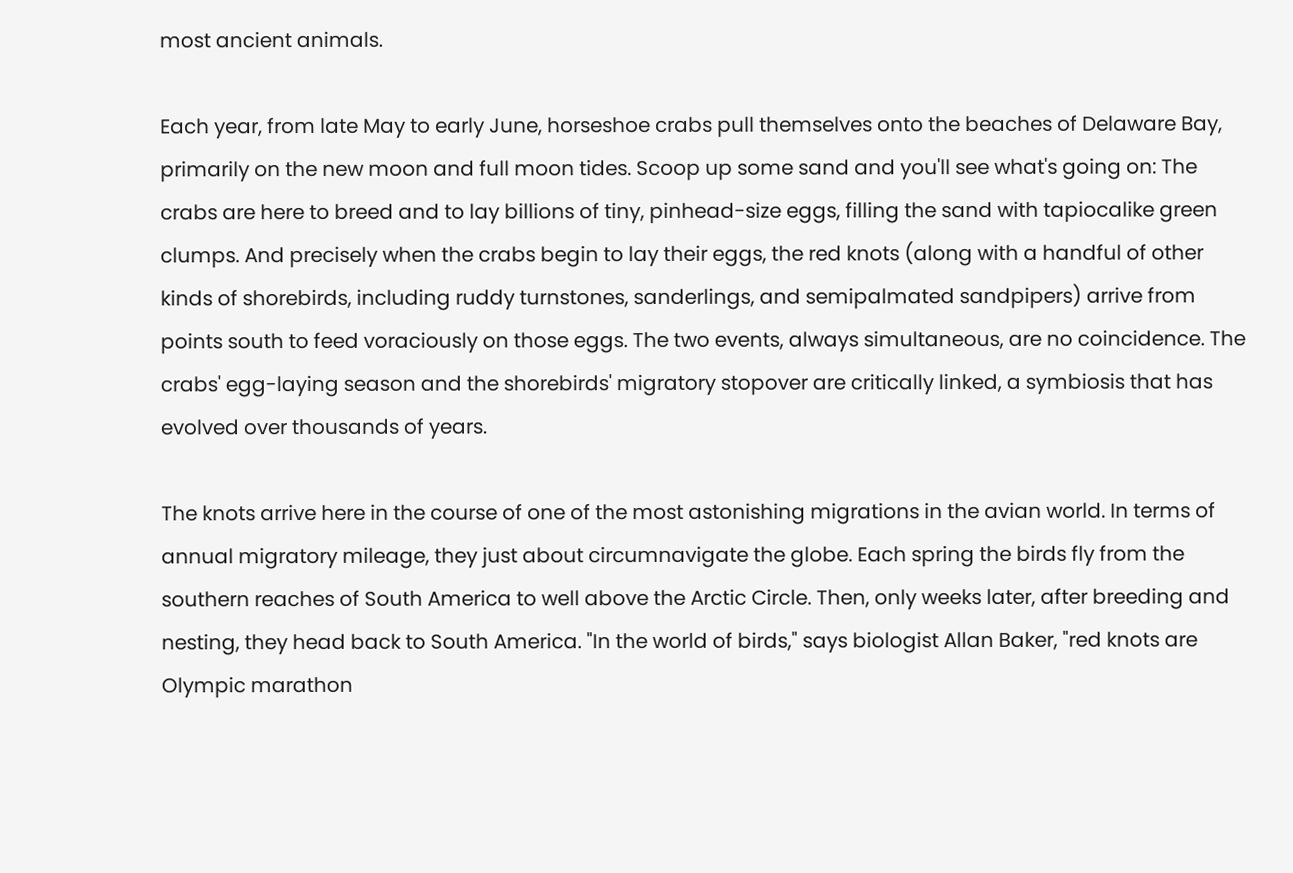most ancient animals.

Each year, from late May to early June, horseshoe crabs pull themselves onto the beaches of Delaware Bay, primarily on the new moon and full moon tides. Scoop up some sand and you'll see what's going on: The crabs are here to breed and to lay billions of tiny, pinhead-size eggs, filling the sand with tapiocalike green clumps. And precisely when the crabs begin to lay their eggs, the red knots (along with a handful of other kinds of shorebirds, including ruddy turnstones, sanderlings, and semipalmated sandpipers) arrive from points south to feed voraciously on those eggs. The two events, always simultaneous, are no coincidence. The crabs' egg-laying season and the shorebirds' migratory stopover are critically linked, a symbiosis that has evolved over thousands of years.

The knots arrive here in the course of one of the most astonishing migrations in the avian world. In terms of annual migratory mileage, they just about circumnavigate the globe. Each spring the birds fly from the southern reaches of South America to well above the Arctic Circle. Then, only weeks later, after breeding and nesting, they head back to South America. "In the world of birds," says biologist Allan Baker, "red knots are Olympic marathon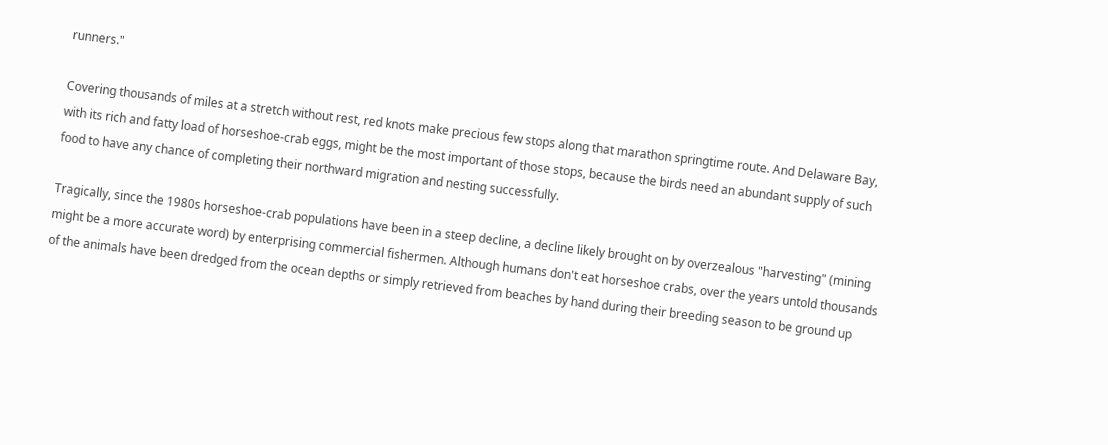runners."

Covering thousands of miles at a stretch without rest, red knots make precious few stops along that marathon springtime route. And Delaware Bay, with its rich and fatty load of horseshoe-crab eggs, might be the most important of those stops, because the birds need an abundant supply of such food to have any chance of completing their northward migration and nesting successfully.

Tragically, since the 1980s horseshoe-crab populations have been in a steep decline, a decline likely brought on by overzealous "harvesting" (mining might be a more accurate word) by enterprising commercial fishermen. Although humans don't eat horseshoe crabs, over the years untold thousands of the animals have been dredged from the ocean depths or simply retrieved from beaches by hand during their breeding season to be ground up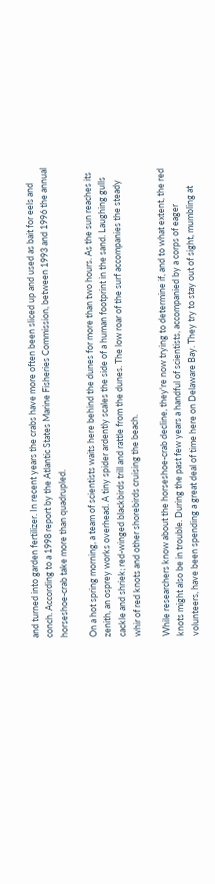and turned into garden fertilizer. In recent years the crabs have more often been sliced up and used as bait for eels and conch. According to a 1998 report by the Atlantic States Marine Fisheries Commission, between 1993 and 1996 the annual horseshoe-crab take more than quadrupled.

On a hot spring morning, a team of scientists waits here behind the dunes for more than two hours. As the sun reaches its zenith, an osprey works overhead. A tiny spider ardently scales the side of a human footprint in the sand. Laughing gulls cackle and shriek; red-winged blackbirds trill and rattle from the dunes. The low roar of the surf accompanies the steady whir of red knots and other shorebirds cruising the beach.

While researchers know about the horseshoe-crab decline, they're now trying to determine if, and to what extent, the red knots might also be in trouble. During the past few years a handful of scientists, accompanied by a corps of eager volunteers, have been spending a great deal of time here on Delaware Bay. They try to stay out of sight, mumbling at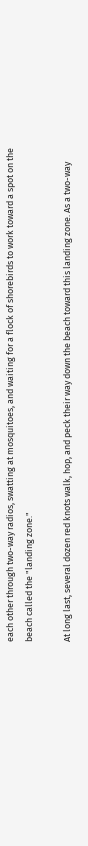each other through two-way radios, swatting at mosquitoes, and waiting for a flock of shorebirds to work toward a spot on the beach called the "landing zone."

At long last, several dozen red knots walk, hop, and peck their way down the beach toward this landing zone. As a two-way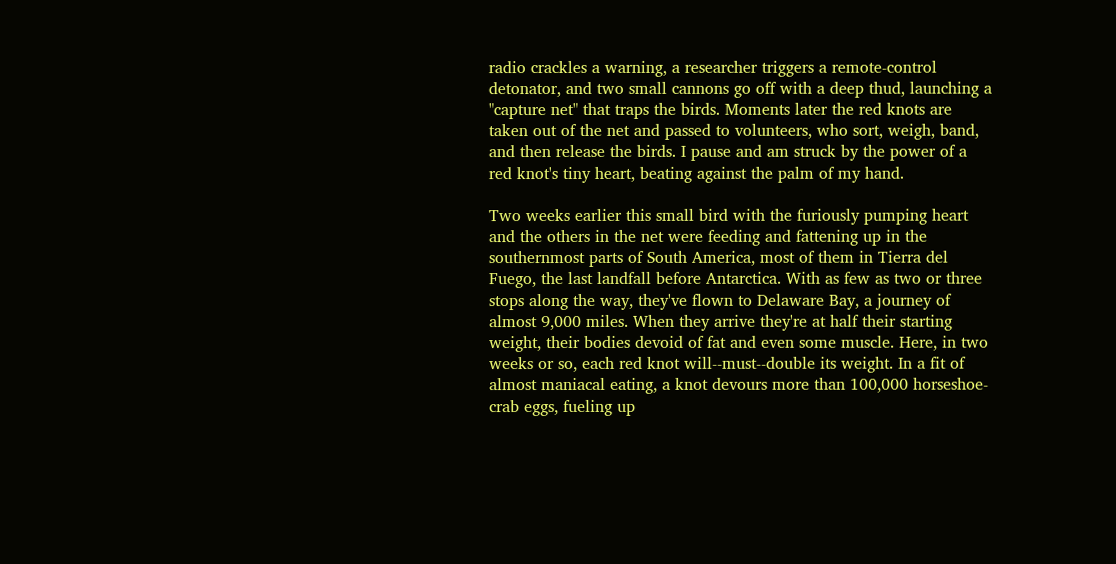radio crackles a warning, a researcher triggers a remote-control detonator, and two small cannons go off with a deep thud, launching a "capture net" that traps the birds. Moments later the red knots are taken out of the net and passed to volunteers, who sort, weigh, band, and then release the birds. I pause and am struck by the power of a red knot's tiny heart, beating against the palm of my hand.

Two weeks earlier this small bird with the furiously pumping heart and the others in the net were feeding and fattening up in the southernmost parts of South America, most of them in Tierra del Fuego, the last landfall before Antarctica. With as few as two or three stops along the way, they've flown to Delaware Bay, a journey of almost 9,000 miles. When they arrive they're at half their starting weight, their bodies devoid of fat and even some muscle. Here, in two weeks or so, each red knot will--must--double its weight. In a fit of almost maniacal eating, a knot devours more than 100,000 horseshoe-crab eggs, fueling up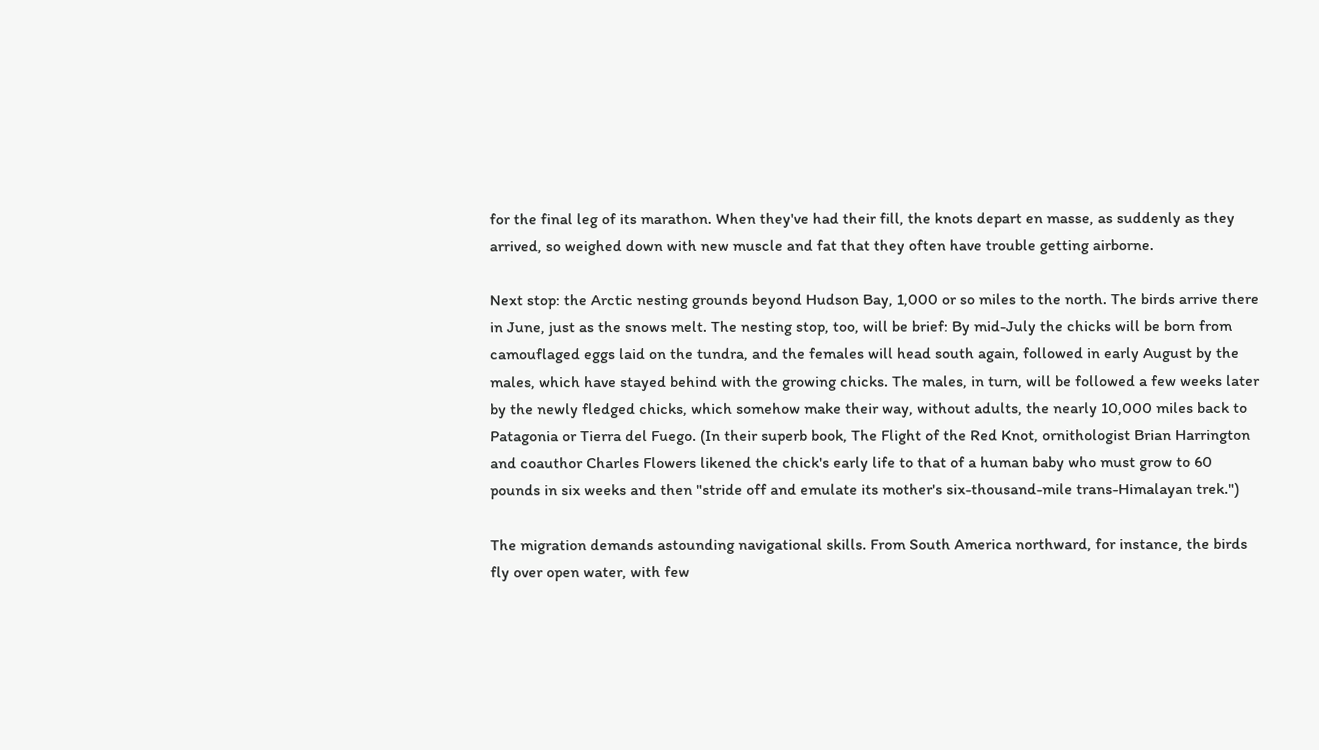for the final leg of its marathon. When they've had their fill, the knots depart en masse, as suddenly as they arrived, so weighed down with new muscle and fat that they often have trouble getting airborne.

Next stop: the Arctic nesting grounds beyond Hudson Bay, 1,000 or so miles to the north. The birds arrive there in June, just as the snows melt. The nesting stop, too, will be brief: By mid-July the chicks will be born from camouflaged eggs laid on the tundra, and the females will head south again, followed in early August by the males, which have stayed behind with the growing chicks. The males, in turn, will be followed a few weeks later by the newly fledged chicks, which somehow make their way, without adults, the nearly 10,000 miles back to Patagonia or Tierra del Fuego. (In their superb book, The Flight of the Red Knot, ornithologist Brian Harrington and coauthor Charles Flowers likened the chick's early life to that of a human baby who must grow to 60 pounds in six weeks and then "stride off and emulate its mother's six-thousand-mile trans-Himalayan trek.")

The migration demands astounding navigational skills. From South America northward, for instance, the birds fly over open water, with few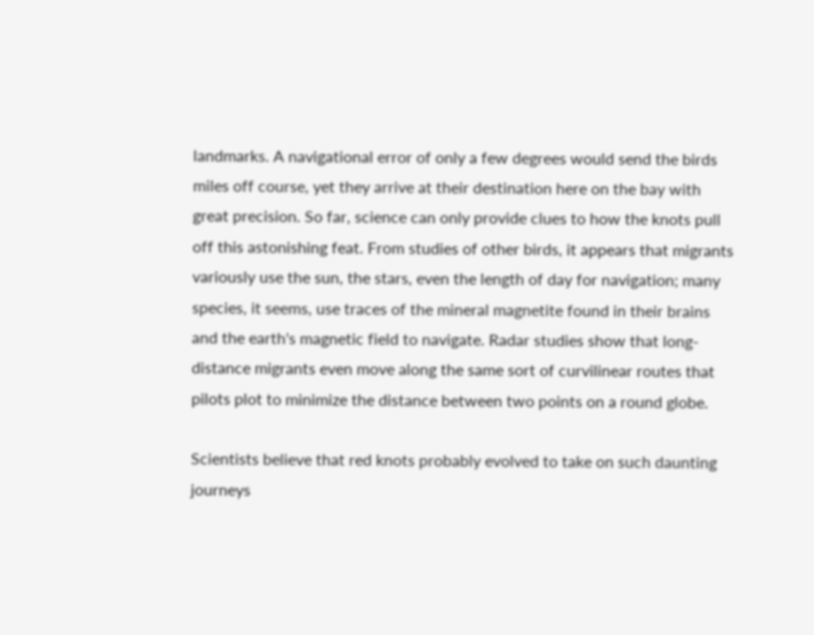landmarks. A navigational error of only a few degrees would send the birds miles off course, yet they arrive at their destination here on the bay with great precision. So far, science can only provide clues to how the knots pull off this astonishing feat. From studies of other birds, it appears that migrants variously use the sun, the stars, even the length of day for navigation; many species, it seems, use traces of the mineral magnetite found in their brains and the earth's magnetic field to navigate. Radar studies show that long-distance migrants even move along the same sort of curvilinear routes that pilots plot to minimize the distance between two points on a round globe.

Scientists believe that red knots probably evolved to take on such daunting journeys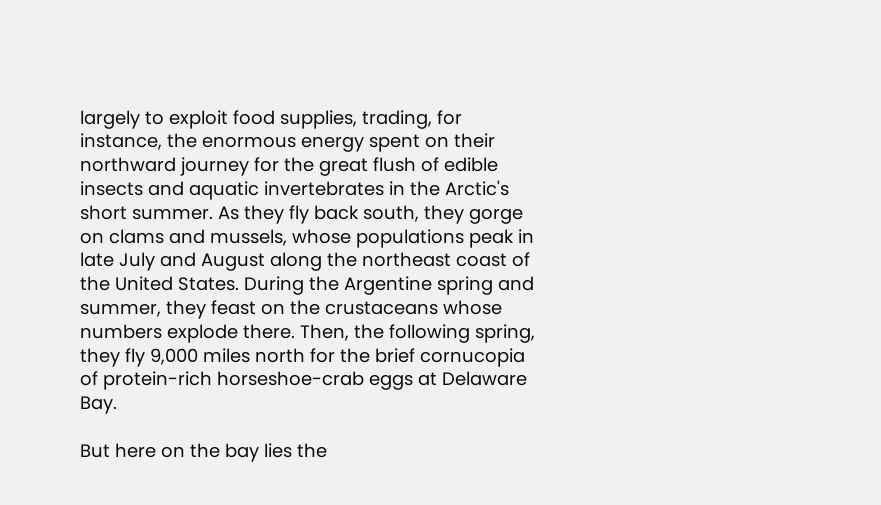largely to exploit food supplies, trading, for instance, the enormous energy spent on their northward journey for the great flush of edible insects and aquatic invertebrates in the Arctic's short summer. As they fly back south, they gorge on clams and mussels, whose populations peak in late July and August along the northeast coast of the United States. During the Argentine spring and summer, they feast on the crustaceans whose numbers explode there. Then, the following spring, they fly 9,000 miles north for the brief cornucopia of protein-rich horseshoe-crab eggs at Delaware Bay.

But here on the bay lies the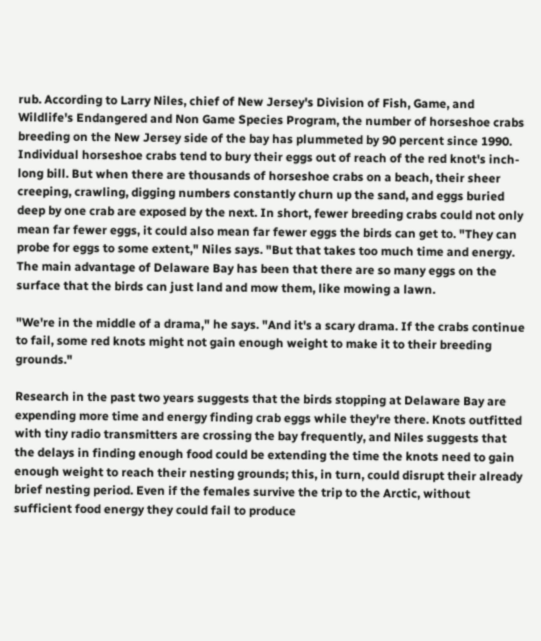rub. According to Larry Niles, chief of New Jersey's Division of Fish, Game, and Wildlife's Endangered and Non Game Species Program, the number of horseshoe crabs breeding on the New Jersey side of the bay has plummeted by 90 percent since 1990. Individual horseshoe crabs tend to bury their eggs out of reach of the red knot's inch-long bill. But when there are thousands of horseshoe crabs on a beach, their sheer creeping, crawling, digging numbers constantly churn up the sand, and eggs buried deep by one crab are exposed by the next. In short, fewer breeding crabs could not only mean far fewer eggs, it could also mean far fewer eggs the birds can get to. "They can probe for eggs to some extent," Niles says. "But that takes too much time and energy. The main advantage of Delaware Bay has been that there are so many eggs on the surface that the birds can just land and mow them, like mowing a lawn.

"We're in the middle of a drama," he says. "And it's a scary drama. If the crabs continue to fail, some red knots might not gain enough weight to make it to their breeding grounds."

Research in the past two years suggests that the birds stopping at Delaware Bay are expending more time and energy finding crab eggs while they're there. Knots outfitted with tiny radio transmitters are crossing the bay frequently, and Niles suggests that the delays in finding enough food could be extending the time the knots need to gain enough weight to reach their nesting grounds; this, in turn, could disrupt their already brief nesting period. Even if the females survive the trip to the Arctic, without sufficient food energy they could fail to produce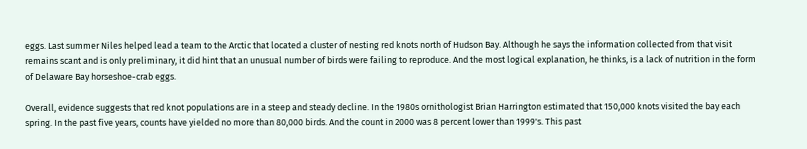eggs. Last summer Niles helped lead a team to the Arctic that located a cluster of nesting red knots north of Hudson Bay. Although he says the information collected from that visit remains scant and is only preliminary, it did hint that an unusual number of birds were failing to reproduce. And the most logical explanation, he thinks, is a lack of nutrition in the form of Delaware Bay horseshoe-crab eggs.

Overall, evidence suggests that red knot populations are in a steep and steady decline. In the 1980s ornithologist Brian Harrington estimated that 150,000 knots visited the bay each spring. In the past five years, counts have yielded no more than 80,000 birds. And the count in 2000 was 8 percent lower than 1999's. This past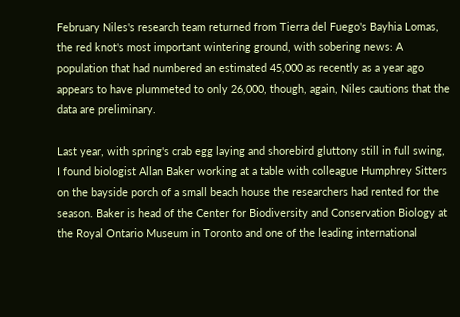February Niles's research team returned from Tierra del Fuego's Bayhia Lomas, the red knot's most important wintering ground, with sobering news: A population that had numbered an estimated 45,000 as recently as a year ago appears to have plummeted to only 26,000, though, again, Niles cautions that the data are preliminary.

Last year, with spring's crab egg laying and shorebird gluttony still in full swing, I found biologist Allan Baker working at a table with colleague Humphrey Sitters on the bayside porch of a small beach house the researchers had rented for the season. Baker is head of the Center for Biodiversity and Conservation Biology at the Royal Ontario Museum in Toronto and one of the leading international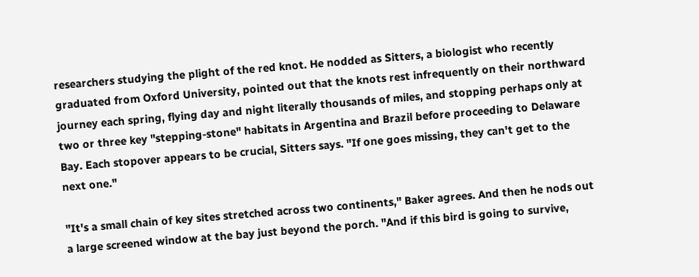researchers studying the plight of the red knot. He nodded as Sitters, a biologist who recently graduated from Oxford University, pointed out that the knots rest infrequently on their northward journey each spring, flying day and night literally thousands of miles, and stopping perhaps only at two or three key "stepping-stone" habitats in Argentina and Brazil before proceeding to Delaware Bay. Each stopover appears to be crucial, Sitters says. "If one goes missing, they can't get to the next one."

"It's a small chain of key sites stretched across two continents," Baker agrees. And then he nods out a large screened window at the bay just beyond the porch. "And if this bird is going to survive,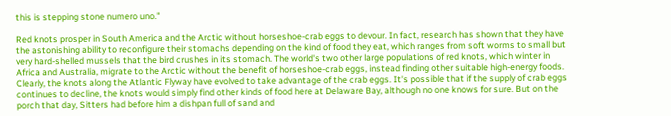this is stepping stone numero uno."

Red knots prosper in South America and the Arctic without horseshoe-crab eggs to devour. In fact, research has shown that they have the astonishing ability to reconfigure their stomachs depending on the kind of food they eat, which ranges from soft worms to small but very hard-shelled mussels that the bird crushes in its stomach. The world's two other large populations of red knots, which winter in Africa and Australia, migrate to the Arctic without the benefit of horseshoe-crab eggs, instead finding other suitable high-energy foods. Clearly, the knots along the Atlantic Flyway have evolved to take advantage of the crab eggs. It's possible that if the supply of crab eggs continues to decline, the knots would simply find other kinds of food here at Delaware Bay, although no one knows for sure. But on the porch that day, Sitters had before him a dishpan full of sand and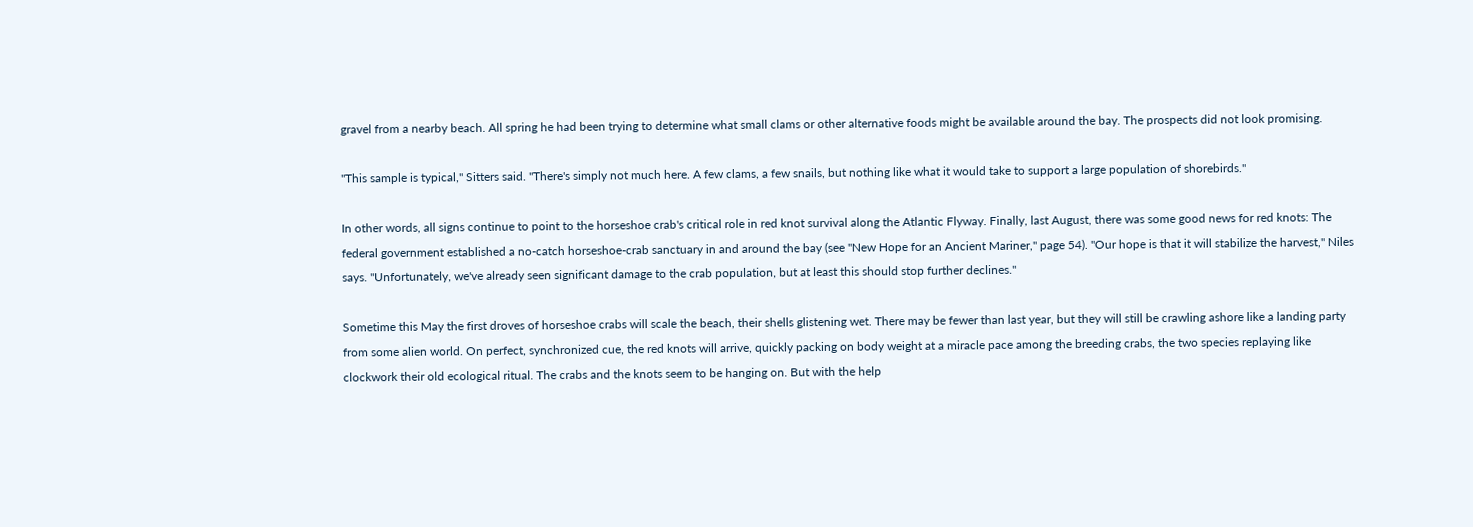gravel from a nearby beach. All spring he had been trying to determine what small clams or other alternative foods might be available around the bay. The prospects did not look promising.

"This sample is typical," Sitters said. "There's simply not much here. A few clams, a few snails, but nothing like what it would take to support a large population of shorebirds."

In other words, all signs continue to point to the horseshoe crab's critical role in red knot survival along the Atlantic Flyway. Finally, last August, there was some good news for red knots: The federal government established a no-catch horseshoe-crab sanctuary in and around the bay (see "New Hope for an Ancient Mariner," page 54). "Our hope is that it will stabilize the harvest," Niles says. "Unfortunately, we've already seen significant damage to the crab population, but at least this should stop further declines."

Sometime this May the first droves of horseshoe crabs will scale the beach, their shells glistening wet. There may be fewer than last year, but they will still be crawling ashore like a landing party from some alien world. On perfect, synchronized cue, the red knots will arrive, quickly packing on body weight at a miracle pace among the breeding crabs, the two species replaying like clockwork their old ecological ritual. The crabs and the knots seem to be hanging on. But with the help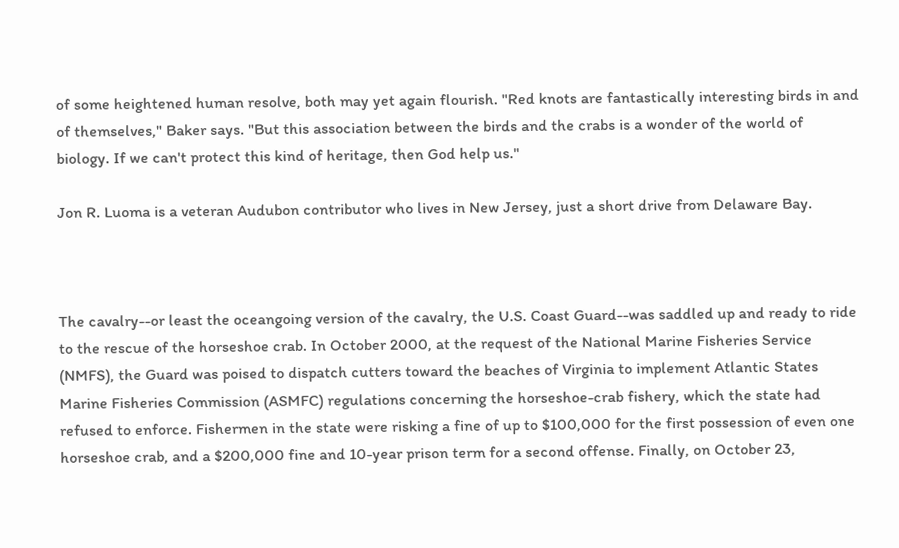of some heightened human resolve, both may yet again flourish. "Red knots are fantastically interesting birds in and of themselves," Baker says. "But this association between the birds and the crabs is a wonder of the world of biology. If we can't protect this kind of heritage, then God help us."

Jon R. Luoma is a veteran Audubon contributor who lives in New Jersey, just a short drive from Delaware Bay.



The cavalry--or least the oceangoing version of the cavalry, the U.S. Coast Guard--was saddled up and ready to ride to the rescue of the horseshoe crab. In October 2000, at the request of the National Marine Fisheries Service (NMFS), the Guard was poised to dispatch cutters toward the beaches of Virginia to implement Atlantic States Marine Fisheries Commission (ASMFC) regulations concerning the horseshoe-crab fishery, which the state had refused to enforce. Fishermen in the state were risking a fine of up to $100,000 for the first possession of even one horseshoe crab, and a $200,000 fine and 10-year prison term for a second offense. Finally, on October 23,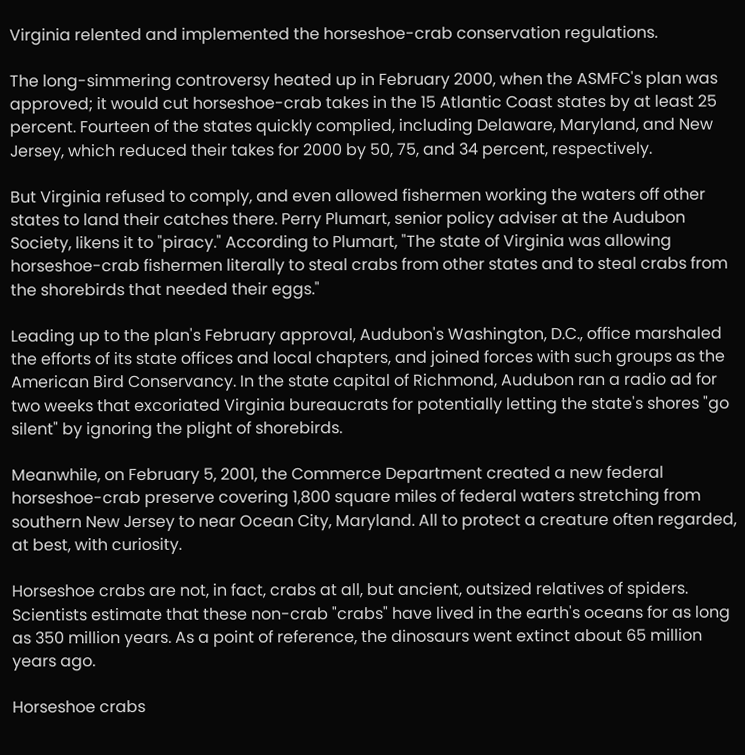Virginia relented and implemented the horseshoe-crab conservation regulations.

The long-simmering controversy heated up in February 2000, when the ASMFC's plan was approved; it would cut horseshoe-crab takes in the 15 Atlantic Coast states by at least 25 percent. Fourteen of the states quickly complied, including Delaware, Maryland, and New Jersey, which reduced their takes for 2000 by 50, 75, and 34 percent, respectively.

But Virginia refused to comply, and even allowed fishermen working the waters off other states to land their catches there. Perry Plumart, senior policy adviser at the Audubon Society, likens it to "piracy." According to Plumart, "The state of Virginia was allowing horseshoe-crab fishermen literally to steal crabs from other states and to steal crabs from the shorebirds that needed their eggs."

Leading up to the plan's February approval, Audubon's Washington, D.C., office marshaled the efforts of its state offices and local chapters, and joined forces with such groups as the American Bird Conservancy. In the state capital of Richmond, Audubon ran a radio ad for two weeks that excoriated Virginia bureaucrats for potentially letting the state's shores "go silent" by ignoring the plight of shorebirds.

Meanwhile, on February 5, 2001, the Commerce Department created a new federal horseshoe-crab preserve covering 1,800 square miles of federal waters stretching from southern New Jersey to near Ocean City, Maryland. All to protect a creature often regarded, at best, with curiosity.

Horseshoe crabs are not, in fact, crabs at all, but ancient, outsized relatives of spiders. Scientists estimate that these non-crab "crabs" have lived in the earth's oceans for as long as 350 million years. As a point of reference, the dinosaurs went extinct about 65 million years ago.

Horseshoe crabs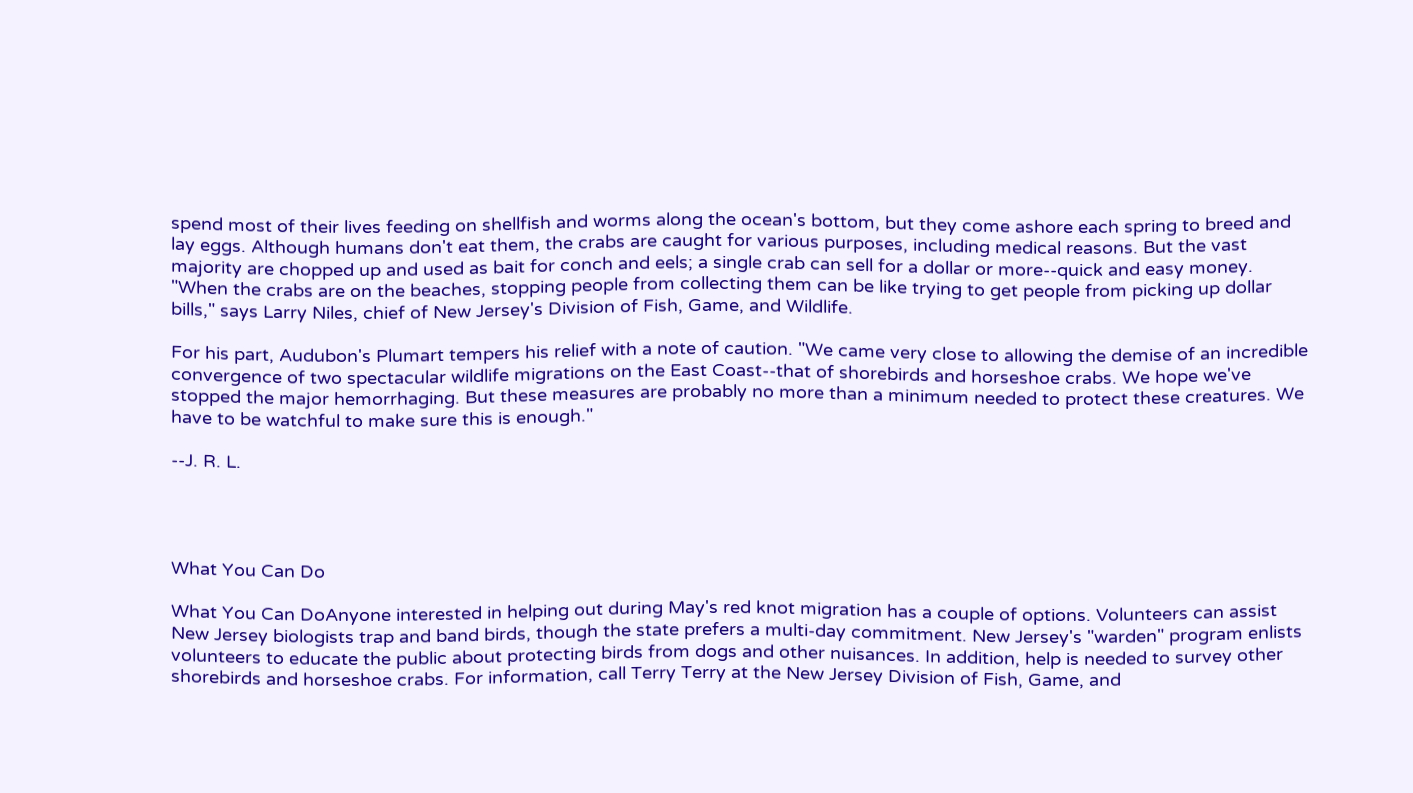spend most of their lives feeding on shellfish and worms along the ocean's bottom, but they come ashore each spring to breed and lay eggs. Although humans don't eat them, the crabs are caught for various purposes, including medical reasons. But the vast majority are chopped up and used as bait for conch and eels; a single crab can sell for a dollar or more--quick and easy money. "When the crabs are on the beaches, stopping people from collecting them can be like trying to get people from picking up dollar bills," says Larry Niles, chief of New Jersey's Division of Fish, Game, and Wildlife.

For his part, Audubon's Plumart tempers his relief with a note of caution. "We came very close to allowing the demise of an incredible convergence of two spectacular wildlife migrations on the East Coast--that of shorebirds and horseshoe crabs. We hope we've stopped the major hemorrhaging. But these measures are probably no more than a minimum needed to protect these creatures. We have to be watchful to make sure this is enough."

--J. R. L.




What You Can Do

What You Can DoAnyone interested in helping out during May's red knot migration has a couple of options. Volunteers can assist New Jersey biologists trap and band birds, though the state prefers a multi-day commitment. New Jersey's "warden" program enlists volunteers to educate the public about protecting birds from dogs and other nuisances. In addition, help is needed to survey other shorebirds and horseshoe crabs. For information, call Terry Terry at the New Jersey Division of Fish, Game, and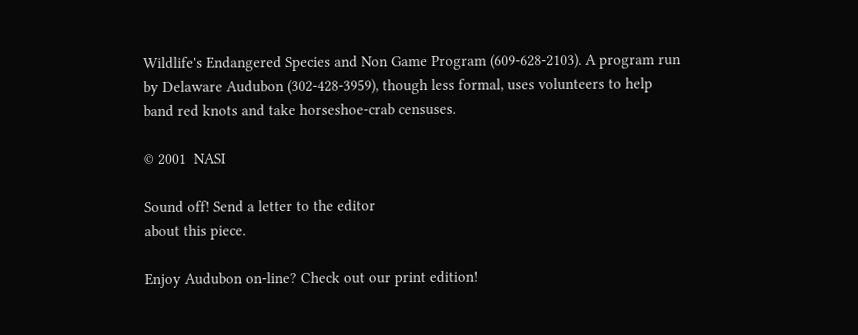Wildlife's Endangered Species and Non Game Program (609-628-2103). A program run by Delaware Audubon (302-428-3959), though less formal, uses volunteers to help band red knots and take horseshoe-crab censuses.

© 2001  NASI

Sound off! Send a letter to the editor
about this piece.

Enjoy Audubon on-line? Check out our print edition!